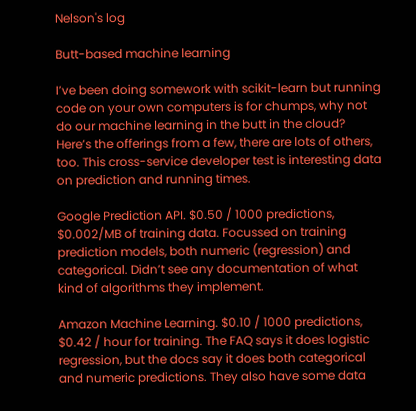Nelson's log

Butt-based machine learning

I’ve been doing somework with scikit-learn but running code on your own computers is for chumps, why not do our machine learning in the butt in the cloud? Here’s the offerings from a few, there are lots of others, too. This cross-service developer test is interesting data on prediction and running times.

Google Prediction API. $0.50 / 1000 predictions, $0.002/MB of training data. Focussed on training prediction models, both numeric (regression) and categorical. Didn’t see any documentation of what kind of algorithms they implement.

Amazon Machine Learning. $0.10 / 1000 predictions, $0.42 / hour for training. The FAQ says it does logistic regression, but the docs say it does both categorical and numeric predictions. They also have some data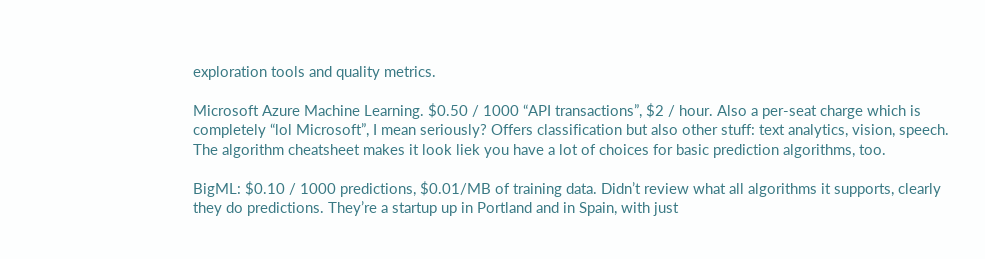exploration tools and quality metrics.

Microsoft Azure Machine Learning. $0.50 / 1000 “API transactions”, $2 / hour. Also a per-seat charge which is completely “lol Microsoft”, I mean seriously? Offers classification but also other stuff: text analytics, vision, speech. The algorithm cheatsheet makes it look liek you have a lot of choices for basic prediction algorithms, too.

BigML: $0.10 / 1000 predictions, $0.01/MB of training data. Didn’t review what all algorithms it supports, clearly they do predictions. They’re a startup up in Portland and in Spain, with just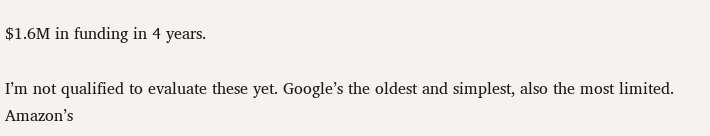$1.6M in funding in 4 years.

I’m not qualified to evaluate these yet. Google’s the oldest and simplest, also the most limited. Amazon’s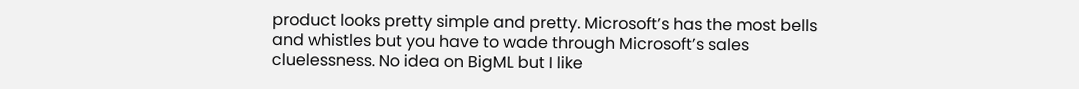product looks pretty simple and pretty. Microsoft’s has the most bells and whistles but you have to wade through Microsoft’s sales cluelessness. No idea on BigML but I like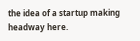the idea of a startup making headway here.